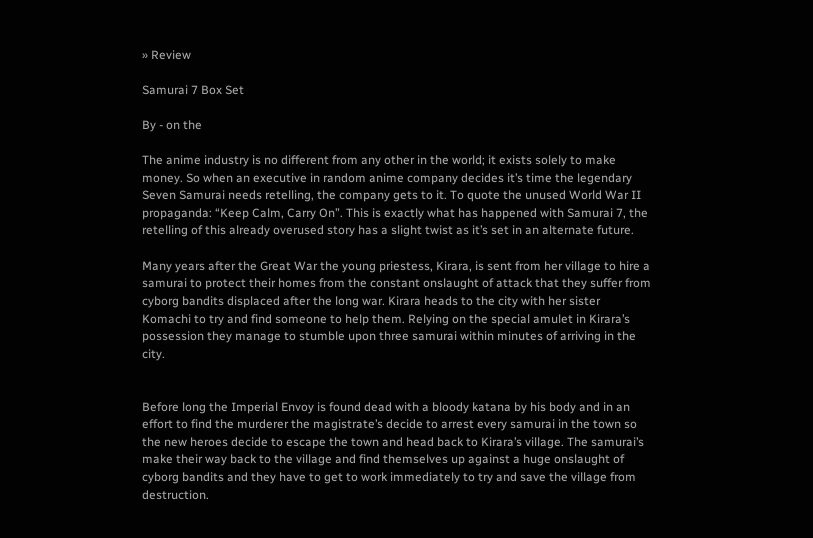» Review

Samurai 7 Box Set

By - on the

The anime industry is no different from any other in the world; it exists solely to make money. So when an executive in random anime company decides it’s time the legendary Seven Samurai needs retelling, the company gets to it. To quote the unused World War II propaganda: “Keep Calm, Carry On”. This is exactly what has happened with Samurai 7, the retelling of this already overused story has a slight twist as it’s set in an alternate future.

Many years after the Great War the young priestess, Kirara, is sent from her village to hire a samurai to protect their homes from the constant onslaught of attack that they suffer from cyborg bandits displaced after the long war. Kirara heads to the city with her sister Komachi to try and find someone to help them. Relying on the special amulet in Kirara’s possession they manage to stumble upon three samurai within minutes of arriving in the city.


Before long the Imperial Envoy is found dead with a bloody katana by his body and in an effort to find the murderer the magistrate’s decide to arrest every samurai in the town so the new heroes decide to escape the town and head back to Kirara’s village. The samurai’s make their way back to the village and find themselves up against a huge onslaught of cyborg bandits and they have to get to work immediately to try and save the village from destruction.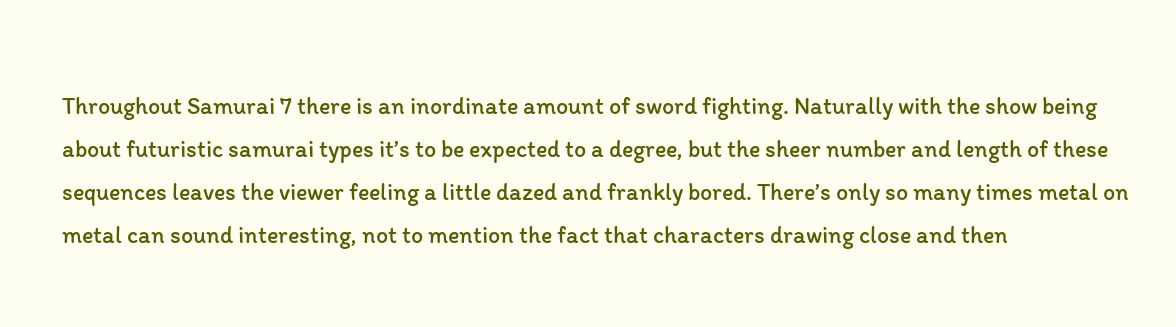Throughout Samurai 7 there is an inordinate amount of sword fighting. Naturally with the show being about futuristic samurai types it’s to be expected to a degree, but the sheer number and length of these sequences leaves the viewer feeling a little dazed and frankly bored. There’s only so many times metal on metal can sound interesting, not to mention the fact that characters drawing close and then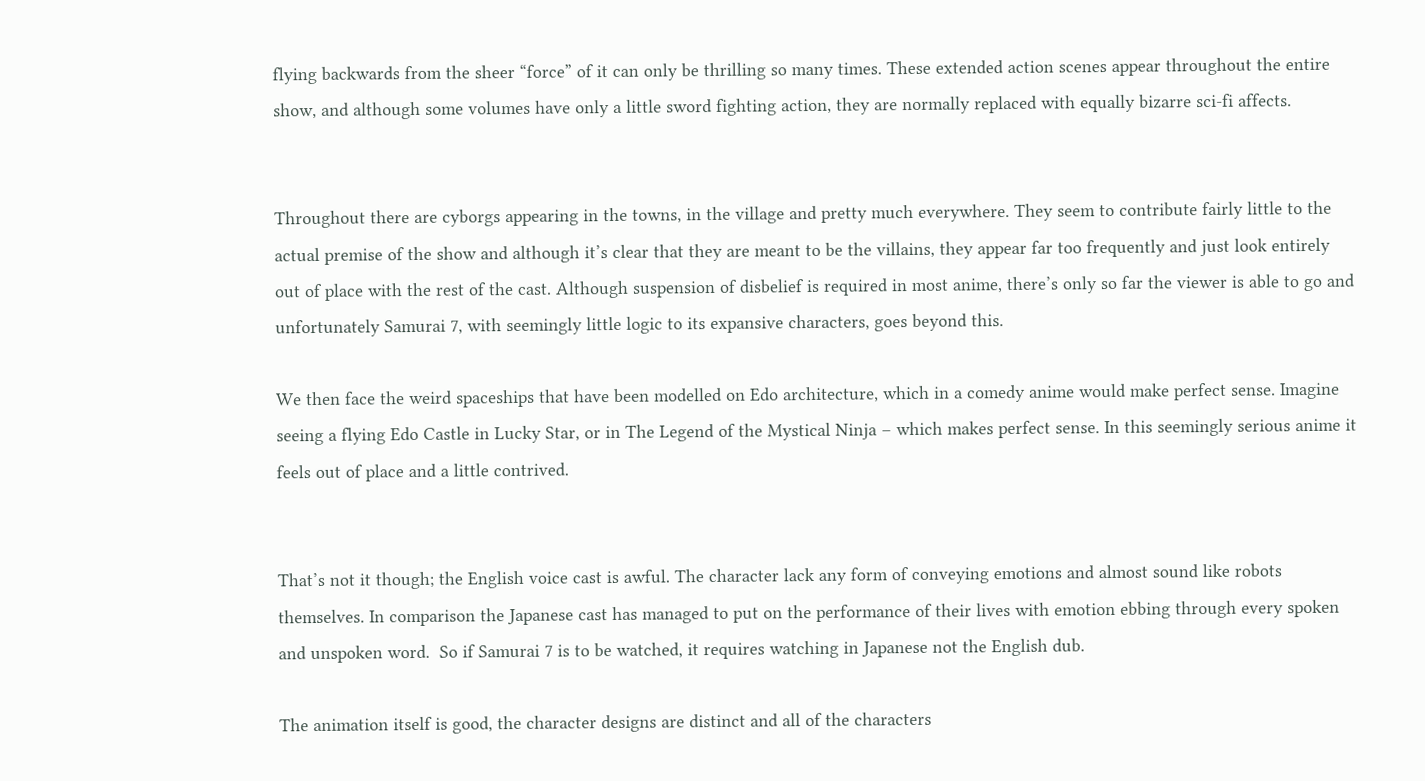flying backwards from the sheer “force” of it can only be thrilling so many times. These extended action scenes appear throughout the entire show, and although some volumes have only a little sword fighting action, they are normally replaced with equally bizarre sci-fi affects.


Throughout there are cyborgs appearing in the towns, in the village and pretty much everywhere. They seem to contribute fairly little to the actual premise of the show and although it’s clear that they are meant to be the villains, they appear far too frequently and just look entirely out of place with the rest of the cast. Although suspension of disbelief is required in most anime, there’s only so far the viewer is able to go and unfortunately Samurai 7, with seemingly little logic to its expansive characters, goes beyond this.

We then face the weird spaceships that have been modelled on Edo architecture, which in a comedy anime would make perfect sense. Imagine seeing a flying Edo Castle in Lucky Star, or in The Legend of the Mystical Ninja – which makes perfect sense. In this seemingly serious anime it feels out of place and a little contrived.


That’s not it though; the English voice cast is awful. The character lack any form of conveying emotions and almost sound like robots themselves. In comparison the Japanese cast has managed to put on the performance of their lives with emotion ebbing through every spoken and unspoken word.  So if Samurai 7 is to be watched, it requires watching in Japanese not the English dub.

The animation itself is good, the character designs are distinct and all of the characters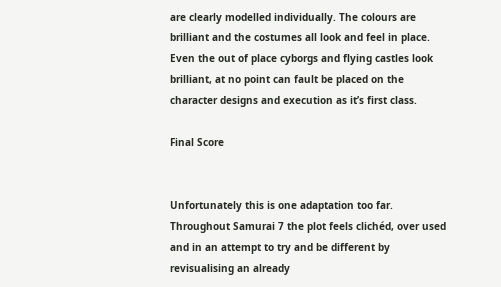are clearly modelled individually. The colours are brilliant and the costumes all look and feel in place. Even the out of place cyborgs and flying castles look brilliant, at no point can fault be placed on the character designs and execution as it’s first class.

Final Score


Unfortunately this is one adaptation too far. Throughout Samurai 7 the plot feels clichéd, over used and in an attempt to try and be different by revisualising an already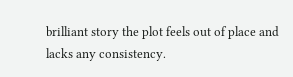brilliant story the plot feels out of place and lacks any consistency.